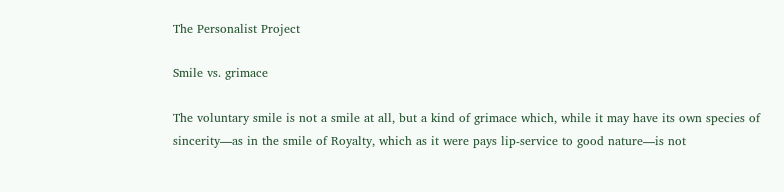The Personalist Project

Smile vs. grimace

The voluntary smile is not a smile at all, but a kind of grimace which, while it may have its own species of sincerity—as in the smile of Royalty, which as it were pays lip-service to good nature—is not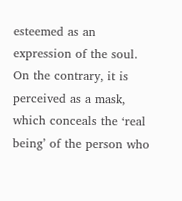esteemed as an expression of the soul.  On the contrary, it is perceived as a mask, which conceals the ‘real being’ of the person who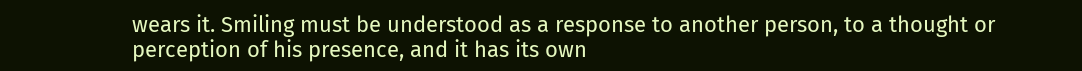wears it. Smiling must be understood as a response to another person, to a thought or perception of his presence, and it has its own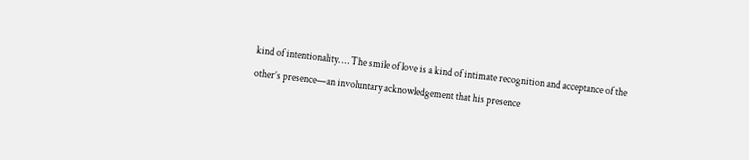kind of intentionality. … The smile of love is a kind of intimate recognition and acceptance of the other’s presence—an involuntary acknowledgement that his presence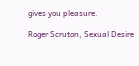gives you pleasure.

Roger Scruton, Sexual Desire